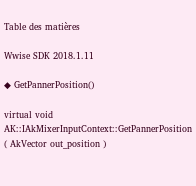Table des matières

Wwise SDK 2018.1.11

◆ GetPannerPosition()

virtual void AK::IAkMixerInputContext::GetPannerPosition ( AkVector out_position )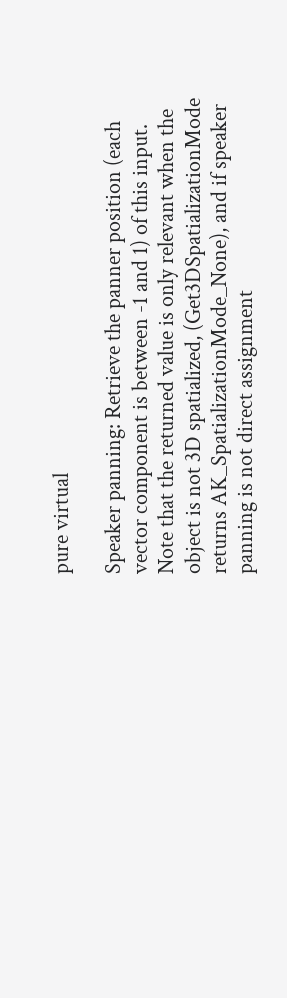pure virtual

Speaker panning: Retrieve the panner position (each vector component is between -1 and 1) of this input. Note that the returned value is only relevant when the object is not 3D spatialized, (Get3DSpatializationMode returns AK_SpatializationMode_None), and if speaker panning is not direct assignment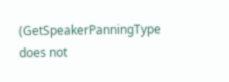(GetSpeakerPanningType does not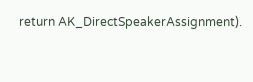return AK_DirectSpeakerAssignment).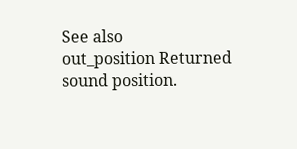See also
out_position Returned sound position.